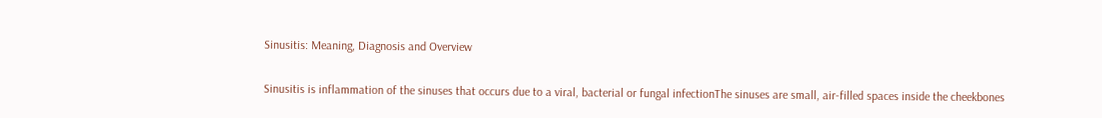Sinusitis: Meaning, Diagnosis and Overview

Sinusitis is inflammation of the sinuses that occurs due to a viral, bacterial or fungal infectionThe sinuses are small, air-filled spaces inside the cheekbones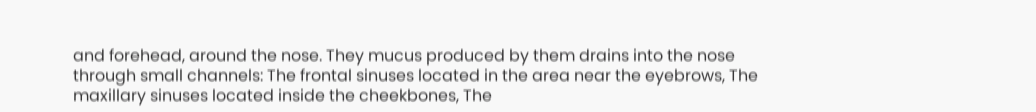and forehead, around the nose. They mucus produced by them drains into the nose through small channels: The frontal sinuses located in the area near the eyebrows, The maxillary sinuses located inside the cheekbones, The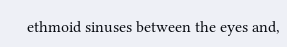ethmoid sinuses between the eyes and,